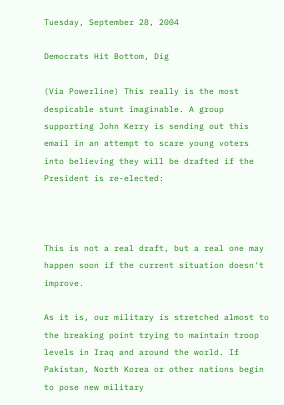Tuesday, September 28, 2004

Democrats Hit Bottom, Dig

(Via Powerline) This really is the most despicable stunt imaginable. A group supporting John Kerry is sending out this email in an attempt to scare young voters into believing they will be drafted if the President is re-elected:



This is not a real draft, but a real one may happen soon if the current situation doesn't improve.

As it is, our military is stretched almost to the breaking point trying to maintain troop levels in Iraq and around the world. If Pakistan, North Korea or other nations begin to pose new military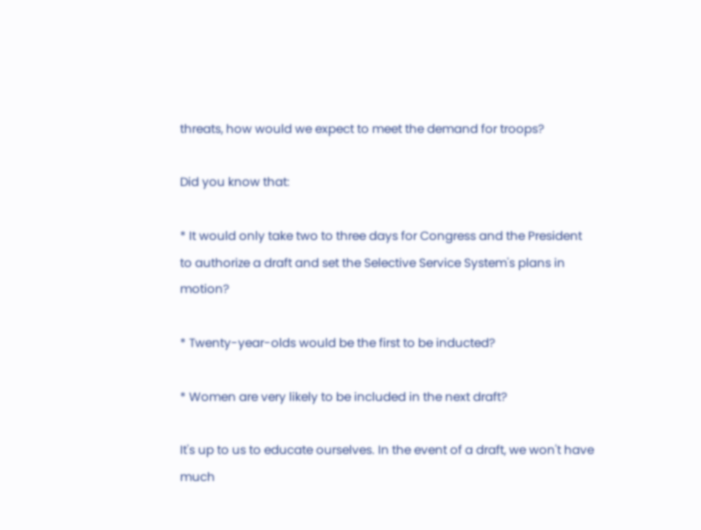threats, how would we expect to meet the demand for troops?

Did you know that:

* It would only take two to three days for Congress and the President to authorize a draft and set the Selective Service System's plans in motion?

* Twenty-year-olds would be the first to be inducted?

* Women are very likely to be included in the next draft?

It's up to us to educate ourselves. In the event of a draft, we won't have much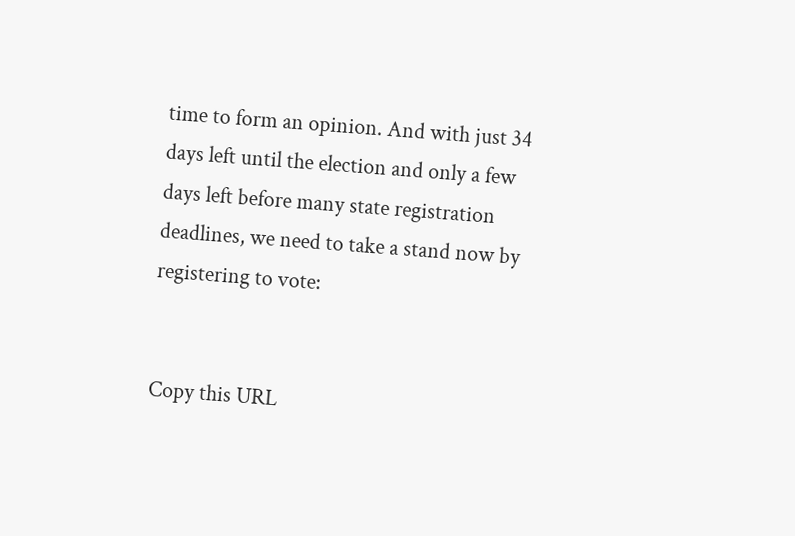time to form an opinion. And with just 34 days left until the election and only a few days left before many state registration deadlines, we need to take a stand now by registering to vote:


Copy this URL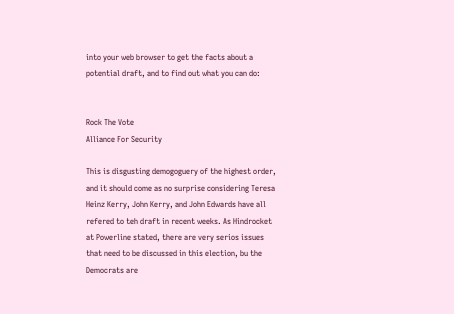into your web browser to get the facts about a potential draft, and to find out what you can do:


Rock The Vote
Alliance For Security

This is disgusting demogoguery of the highest order, and it should come as no surprise considering Teresa Heinz Kerry, John Kerry, and John Edwards have all refered to teh draft in recent weeks. As Hindrocket at Powerline stated, there are very serios issues that need to be discussed in this election, bu the Democrats are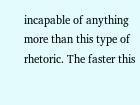incapable of anything more than this type of rhetoric. The faster this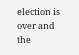election is over and the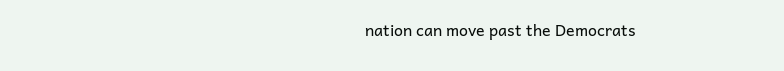nation can move past the Democrats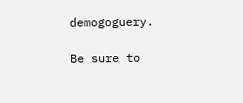demogoguery.

Be sure to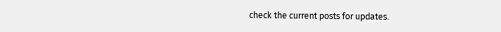check the current posts for updates.